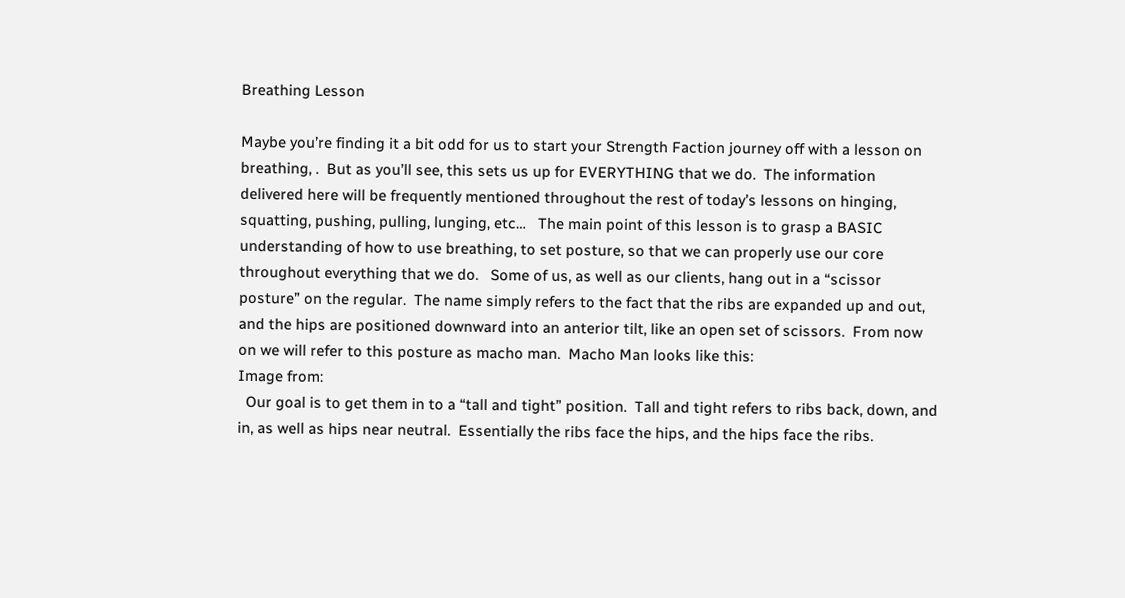Breathing Lesson

Maybe you’re finding it a bit odd for us to start your Strength Faction journey off with a lesson on breathing, .  But as you’ll see, this sets us up for EVERYTHING that we do.  The information delivered here will be frequently mentioned throughout the rest of today’s lessons on hinging, squatting, pushing, pulling, lunging, etc…   The main point of this lesson is to grasp a BASIC understanding of how to use breathing, to set posture, so that we can properly use our core throughout everything that we do.   Some of us, as well as our clients, hang out in a “scissor posture” on the regular.  The name simply refers to the fact that the ribs are expanded up and out, and the hips are positioned downward into an anterior tilt, like an open set of scissors.  From now on we will refer to this posture as macho man.  Macho Man looks like this:
Image from:
  Our goal is to get them in to a “tall and tight” position.  Tall and tight refers to ribs back, down, and in, as well as hips near neutral.  Essentially the ribs face the hips, and the hips face the ribs.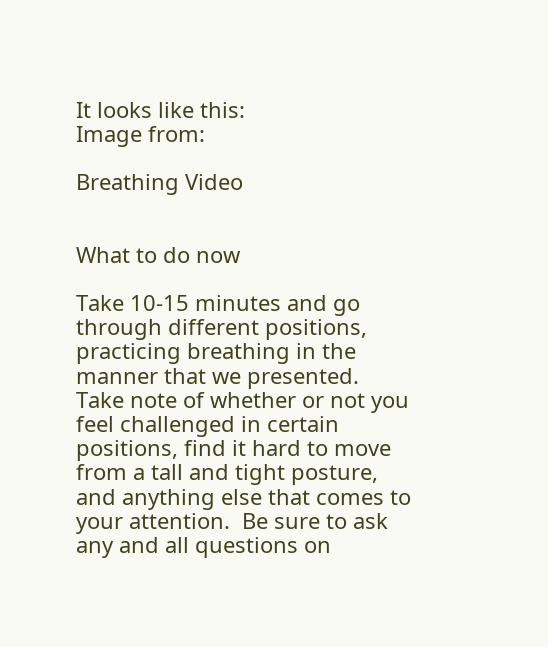It looks like this:
Image from:

Breathing Video


What to do now

Take 10-15 minutes and go through different positions, practicing breathing in the manner that we presented.  Take note of whether or not you feel challenged in certain positions, find it hard to move from a tall and tight posture, and anything else that comes to your attention.  Be sure to ask any and all questions on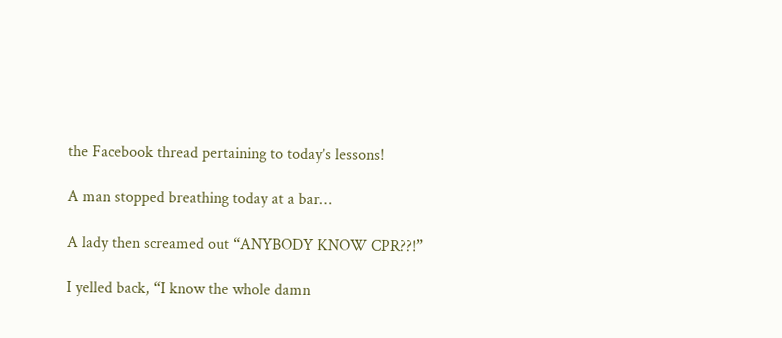the Facebook thread pertaining to today’s lessons!

A man stopped breathing today at a bar…

A lady then screamed out “ANYBODY KNOW CPR??!”

I yelled back, “I know the whole damn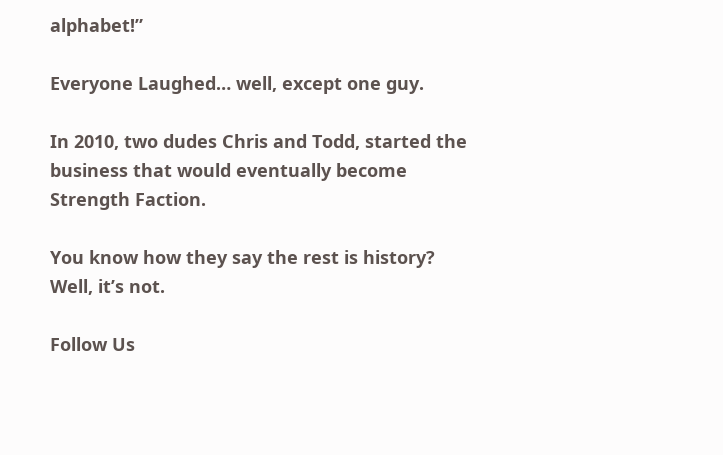alphabet!”

Everyone Laughed… well, except one guy.

In 2010, two dudes Chris and Todd, started the business that would eventually become Strength Faction.

You know how they say the rest is history? Well, it’s not.

Follow Us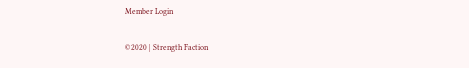Member Login

©2020 | Strength Faction